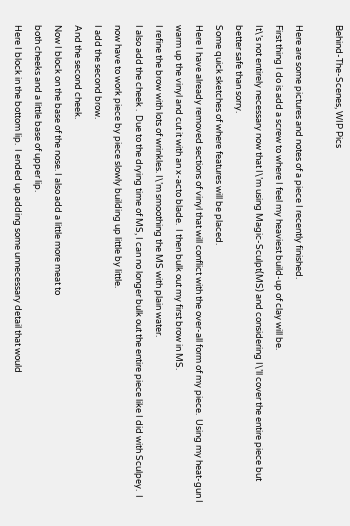Behind-The-Scenes, WIP Pics

Here are some pictures and notes of a piece I recently finished.
First thing I do is add a screw to where I feel my heaviest build-up of clay will be.
It\’s not entirely necessary now that I\’m using Magic-Sculpt(MS) and considering I\’ll cover the entire piece but better safe than sorry.
Some quick sketches of where features will be placed.
Here I have already removed sections of vinyl that will conflict with the over-all form of my piece.  Using my heat-gun I warm up the vinyl and cut it with an x-acto blade.  I then bulk out my first brow in MS.
I refine the brow with lots of wrinkles. I\’m smoothing the MS with plain water.
I also add the cheek .  Due to the drying time of MS, I can no longer bulk out the entire piece like I did with Sculpey.  I now have to work piece by piece slowly building up little by little.
I add the second brow.
And the second cheek.
Now I block on the base of the nose. I also add a little more meat to
both cheeks and a little base of upper lip.
Here I block in the bottom lip.  I ended up adding some unnecessary detail that would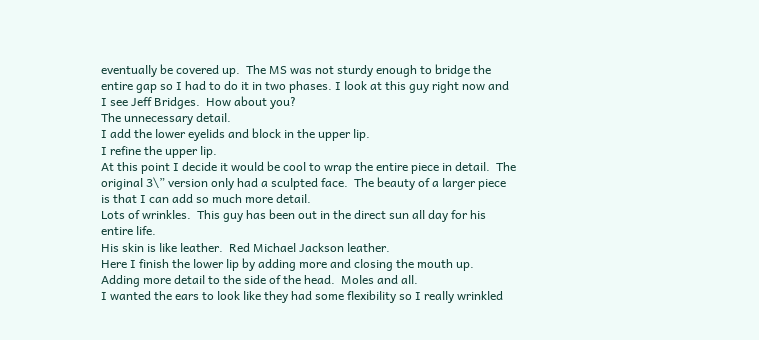eventually be covered up.  The MS was not sturdy enough to bridge the entire gap so I had to do it in two phases. I look at this guy right now and I see Jeff Bridges.  How about you?
The unnecessary detail.
I add the lower eyelids and block in the upper lip.
I refine the upper lip.
At this point I decide it would be cool to wrap the entire piece in detail.  The original 3\” version only had a sculpted face.  The beauty of a larger piece is that I can add so much more detail.
Lots of wrinkles.  This guy has been out in the direct sun all day for his entire life.
His skin is like leather.  Red Michael Jackson leather.
Here I finish the lower lip by adding more and closing the mouth up.
Adding more detail to the side of the head.  Moles and all.
I wanted the ears to look like they had some flexibility so I really wrinkled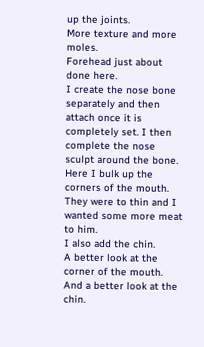up the joints.
More texture and more moles.
Forehead just about done here.
I create the nose bone separately and then attach once it is completely set. I then complete the nose sculpt around the bone.
Here I bulk up the corners of the mouth. They were to thin and I wanted some more meat to him.
I also add the chin.
A better look at the corner of the mouth.
And a better look at the chin.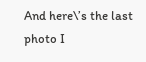And here\’s the last photo I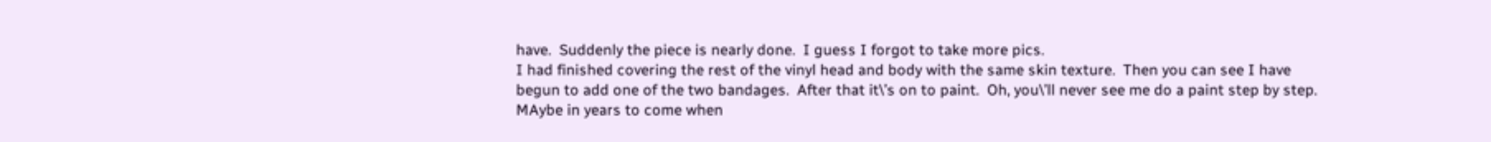have.  Suddenly the piece is nearly done.  I guess I forgot to take more pics.
I had finished covering the rest of the vinyl head and body with the same skin texture.  Then you can see I have begun to add one of the two bandages.  After that it\’s on to paint.  Oh, you\’ll never see me do a paint step by step.  MAybe in years to come when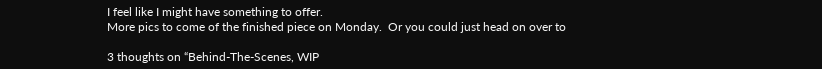I feel like I might have something to offer.
More pics to come of the finished piece on Monday.  Or you could just head on over to

3 thoughts on “Behind-The-Scenes, WIP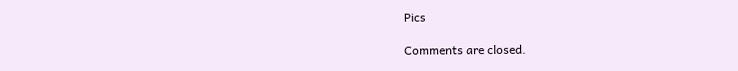Pics

Comments are closed.